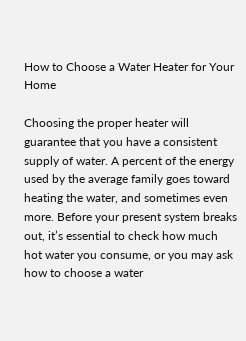How to Choose a Water Heater for Your Home

Choosing the proper heater will guarantee that you have a consistent supply of water. A percent of the energy used by the average family goes toward heating the water, and sometimes even more. Before your present system breaks out, it’s essential to check how much hot water you consume, or you may ask how to choose a water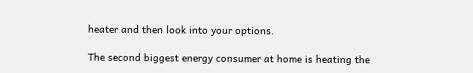heater and then look into your options.

The second biggest energy consumer at home is heating the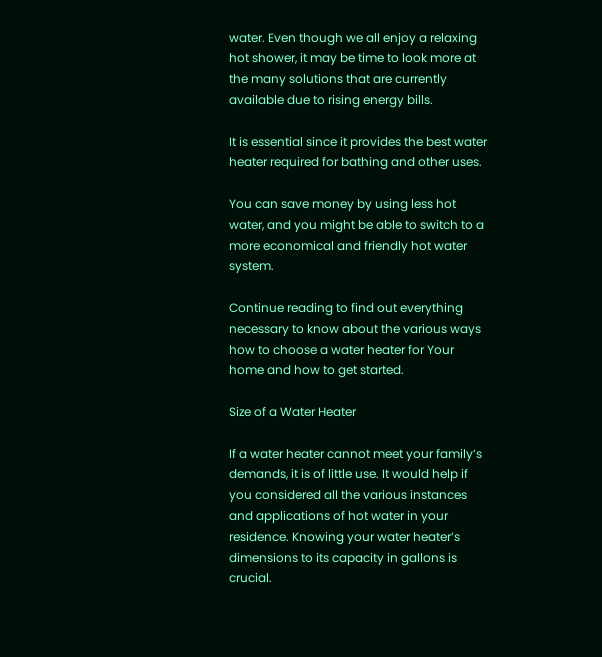water. Even though we all enjoy a relaxing hot shower, it may be time to look more at the many solutions that are currently available due to rising energy bills.

It is essential since it provides the best water heater required for bathing and other uses.

You can save money by using less hot water, and you might be able to switch to a more economical and friendly hot water system.

Continue reading to find out everything necessary to know about the various ways how to choose a water heater for Your home and how to get started.

Size of a Water Heater

If a water heater cannot meet your family’s demands, it is of little use. It would help if you considered all the various instances and applications of hot water in your residence. Knowing your water heater’s dimensions to its capacity in gallons is crucial.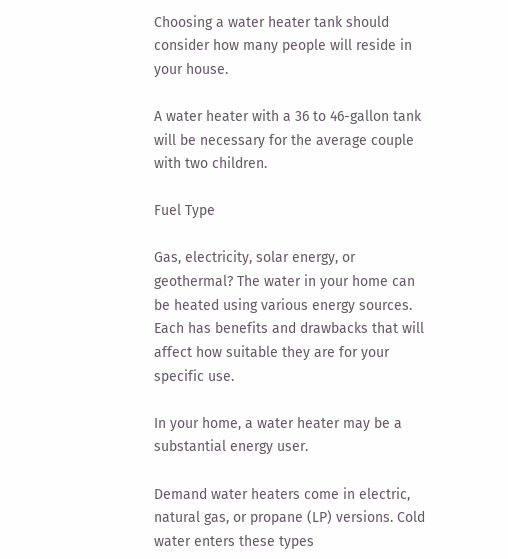Choosing a water heater tank should consider how many people will reside in your house.

A water heater with a 36 to 46-gallon tank will be necessary for the average couple with two children.

Fuel Type

Gas, electricity, solar energy, or geothermal? The water in your home can be heated using various energy sources. Each has benefits and drawbacks that will affect how suitable they are for your specific use.

In your home, a water heater may be a substantial energy user.

Demand water heaters come in electric, natural gas, or propane (LP) versions. Cold water enters these types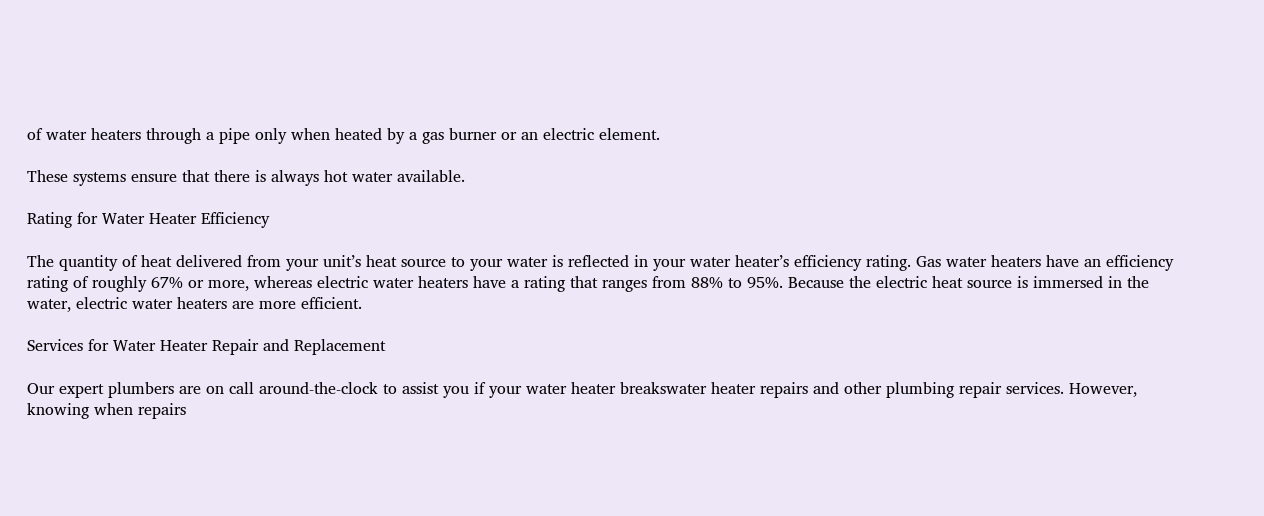of water heaters through a pipe only when heated by a gas burner or an electric element.

These systems ensure that there is always hot water available.

Rating for Water Heater Efficiency

The quantity of heat delivered from your unit’s heat source to your water is reflected in your water heater’s efficiency rating. Gas water heaters have an efficiency rating of roughly 67% or more, whereas electric water heaters have a rating that ranges from 88% to 95%. Because the electric heat source is immersed in the water, electric water heaters are more efficient.

Services for Water Heater Repair and Replacement

Our expert plumbers are on call around-the-clock to assist you if your water heater breakswater heater repairs and other plumbing repair services. However, knowing when repairs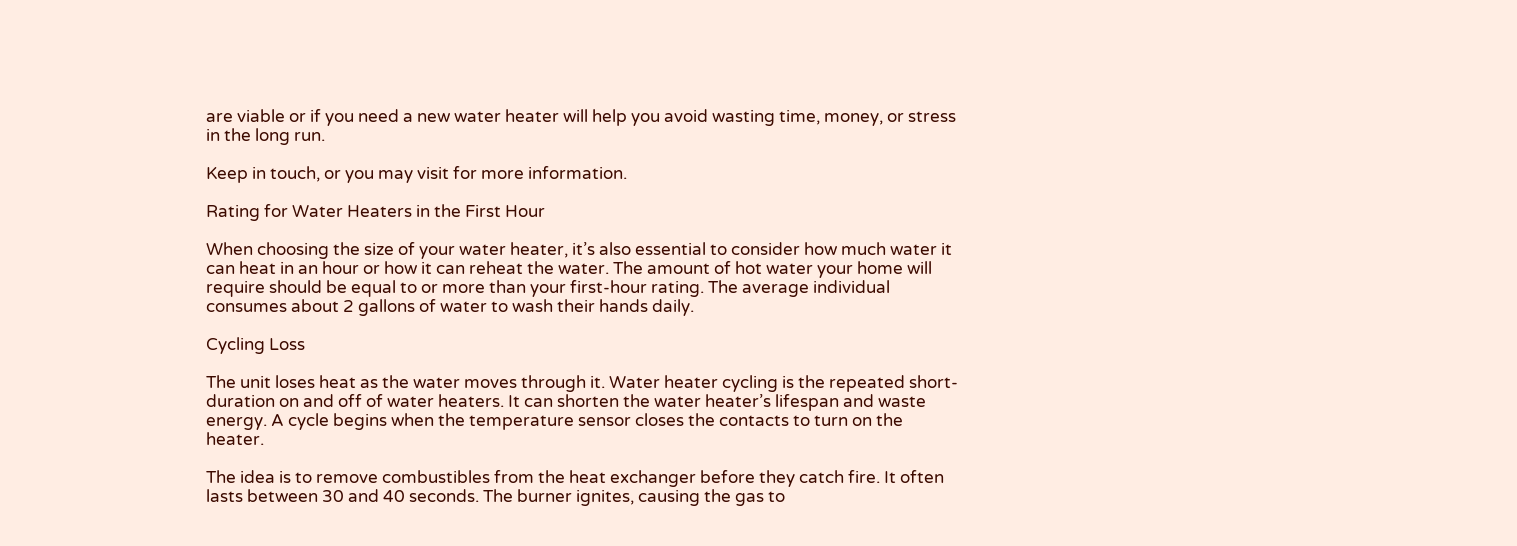are viable or if you need a new water heater will help you avoid wasting time, money, or stress in the long run.

Keep in touch, or you may visit for more information.

Rating for Water Heaters in the First Hour

When choosing the size of your water heater, it’s also essential to consider how much water it can heat in an hour or how it can reheat the water. The amount of hot water your home will require should be equal to or more than your first-hour rating. The average individual consumes about 2 gallons of water to wash their hands daily.

Cycling Loss

The unit loses heat as the water moves through it. Water heater cycling is the repeated short-duration on and off of water heaters. It can shorten the water heater’s lifespan and waste energy. A cycle begins when the temperature sensor closes the contacts to turn on the heater.

The idea is to remove combustibles from the heat exchanger before they catch fire. It often lasts between 30 and 40 seconds. The burner ignites, causing the gas to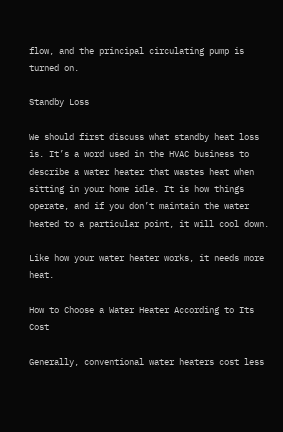flow, and the principal circulating pump is turned on.

Standby Loss

We should first discuss what standby heat loss is. It’s a word used in the HVAC business to describe a water heater that wastes heat when sitting in your home idle. It is how things operate, and if you don’t maintain the water heated to a particular point, it will cool down.

Like how your water heater works, it needs more heat.

How to Choose a Water Heater According to Its Cost

Generally, conventional water heaters cost less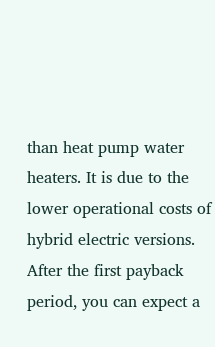than heat pump water heaters. It is due to the lower operational costs of hybrid electric versions. After the first payback period, you can expect a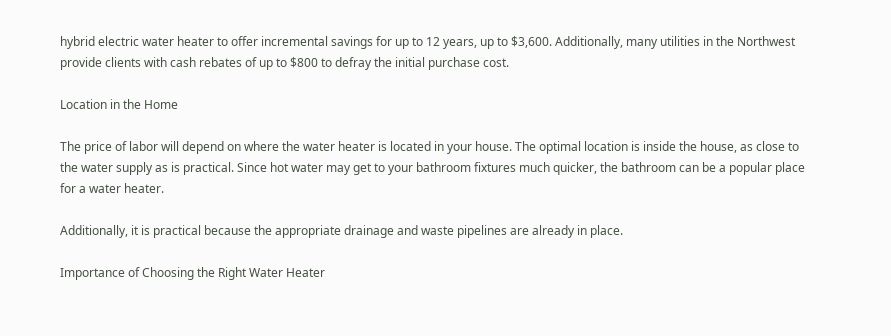hybrid electric water heater to offer incremental savings for up to 12 years, up to $3,600. Additionally, many utilities in the Northwest provide clients with cash rebates of up to $800 to defray the initial purchase cost.

Location in the Home

The price of labor will depend on where the water heater is located in your house. The optimal location is inside the house, as close to the water supply as is practical. Since hot water may get to your bathroom fixtures much quicker, the bathroom can be a popular place for a water heater.

Additionally, it is practical because the appropriate drainage and waste pipelines are already in place.

Importance of Choosing the Right Water Heater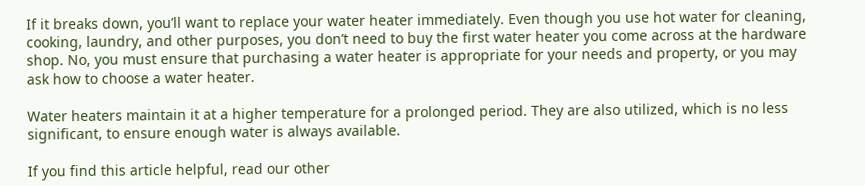If it breaks down, you’ll want to replace your water heater immediately. Even though you use hot water for cleaning, cooking, laundry, and other purposes, you don’t need to buy the first water heater you come across at the hardware shop. No, you must ensure that purchasing a water heater is appropriate for your needs and property, or you may ask how to choose a water heater.

Water heaters maintain it at a higher temperature for a prolonged period. They are also utilized, which is no less significant, to ensure enough water is always available.

If you find this article helpful, read our other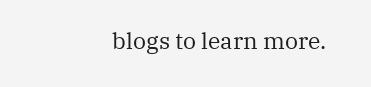blogs to learn more.